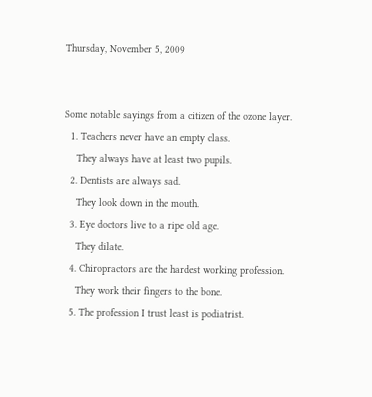Thursday, November 5, 2009


Some notable sayings from a citizen of the ozone layer.
  1. Teachers never have an empty class.
    They always have at least two pupils.
  2. Dentists are always sad.
    They look down in the mouth.
  3. Eye doctors live to a ripe old age.
    They dilate.
  4. Chiropractors are the hardest working profession.
    They work their fingers to the bone.
  5. The profession I trust least is podiatrist.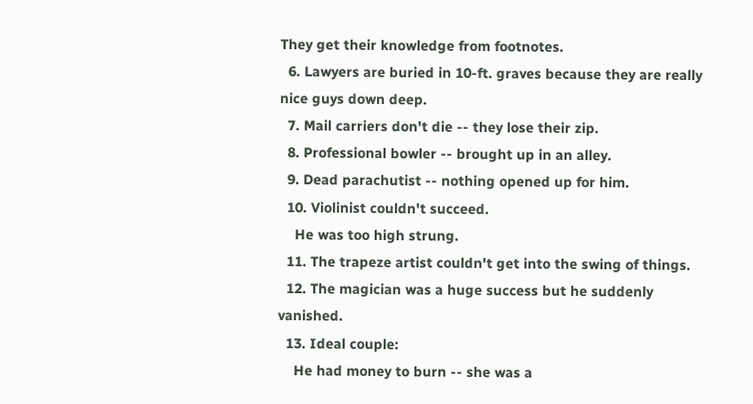They get their knowledge from footnotes.
  6. Lawyers are buried in 10-ft. graves because they are really nice guys down deep.
  7. Mail carriers don't die -- they lose their zip.
  8. Professional bowler -- brought up in an alley.
  9. Dead parachutist -- nothing opened up for him.
  10. Violinist couldn't succeed.
    He was too high strung.
  11. The trapeze artist couldn't get into the swing of things.
  12. The magician was a huge success but he suddenly vanished.
  13. Ideal couple:
    He had money to burn -- she was a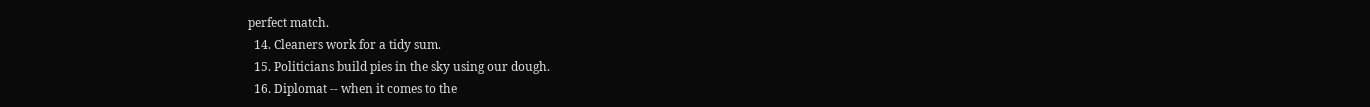perfect match.
  14. Cleaners work for a tidy sum.
  15. Politicians build pies in the sky using our dough.
  16. Diplomat -- when it comes to the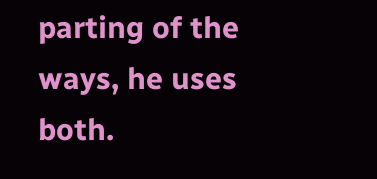parting of the ways, he uses both.